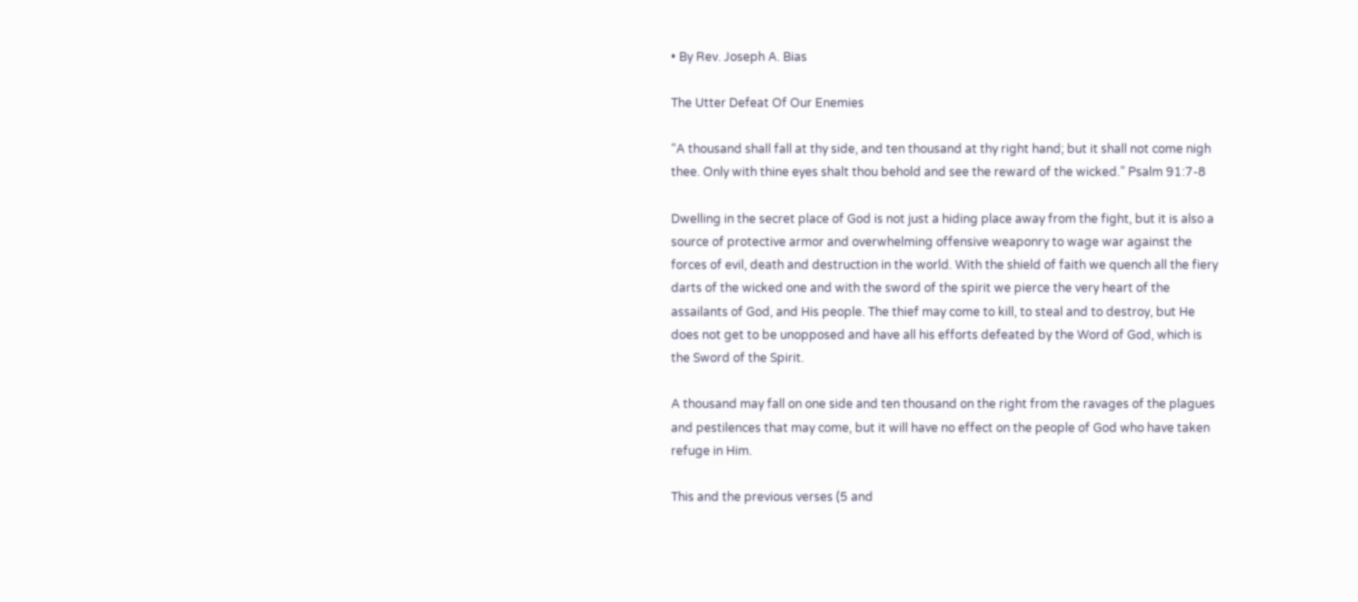• By Rev. Joseph A. Bias

The Utter Defeat Of Our Enemies

“A thousand shall fall at thy side, and ten thousand at thy right hand; but it shall not come nigh thee. Only with thine eyes shalt thou behold and see the reward of the wicked.” Psalm 91:7-8

Dwelling in the secret place of God is not just a hiding place away from the fight, but it is also a source of protective armor and overwhelming offensive weaponry to wage war against the forces of evil, death and destruction in the world. With the shield of faith we quench all the fiery darts of the wicked one and with the sword of the spirit we pierce the very heart of the assailants of God, and His people. The thief may come to kill, to steal and to destroy, but He does not get to be unopposed and have all his efforts defeated by the Word of God, which is the Sword of the Spirit.

A thousand may fall on one side and ten thousand on the right from the ravages of the plagues and pestilences that may come, but it will have no effect on the people of God who have taken refuge in Him.

This and the previous verses (5 and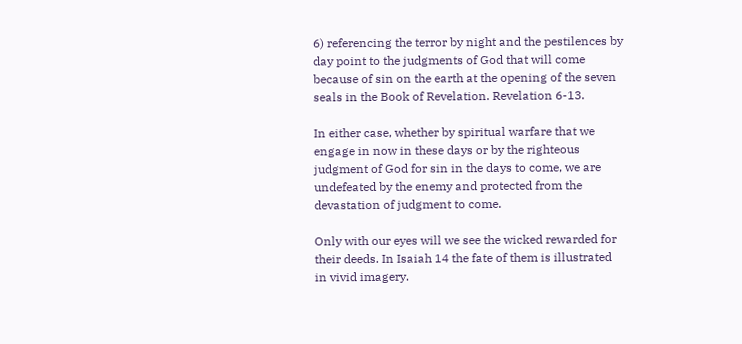6) referencing the terror by night and the pestilences by day point to the judgments of God that will come because of sin on the earth at the opening of the seven seals in the Book of Revelation. Revelation 6-13.

In either case, whether by spiritual warfare that we engage in now in these days or by the righteous judgment of God for sin in the days to come, we are undefeated by the enemy and protected from the devastation of judgment to come.

Only with our eyes will we see the wicked rewarded for their deeds. In Isaiah 14 the fate of them is illustrated in vivid imagery.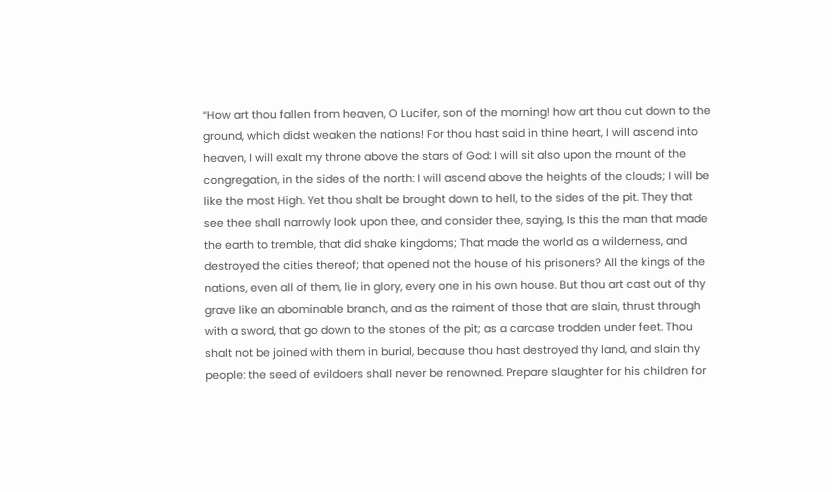“How art thou fallen from heaven, O Lucifer, son of the morning! how art thou cut down to the ground, which didst weaken the nations! For thou hast said in thine heart, I will ascend into heaven, I will exalt my throne above the stars of God: I will sit also upon the mount of the congregation, in the sides of the north: I will ascend above the heights of the clouds; I will be like the most High. Yet thou shalt be brought down to hell, to the sides of the pit. They that see thee shall narrowly look upon thee, and consider thee, saying, Is this the man that made the earth to tremble, that did shake kingdoms; That made the world as a wilderness, and destroyed the cities thereof; that opened not the house of his prisoners? All the kings of the nations, even all of them, lie in glory, every one in his own house. But thou art cast out of thy grave like an abominable branch, and as the raiment of those that are slain, thrust through with a sword, that go down to the stones of the pit; as a carcase trodden under feet. Thou shalt not be joined with them in burial, because thou hast destroyed thy land, and slain thy people: the seed of evildoers shall never be renowned. Prepare slaughter for his children for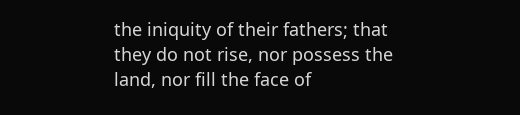the iniquity of their fathers; that they do not rise, nor possess the land, nor fill the face of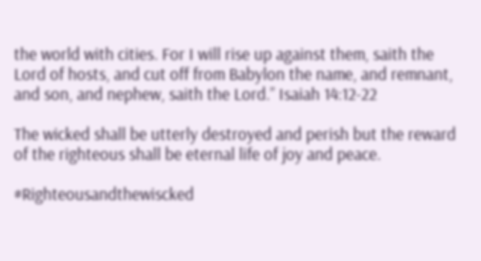the world with cities. For I will rise up against them, saith the Lord of hosts, and cut off from Babylon the name, and remnant, and son, and nephew, saith the Lord.” Isaiah 14:12-22

The wicked shall be utterly destroyed and perish but the reward of the righteous shall be eternal life of joy and peace.

#Righteousandthewiscked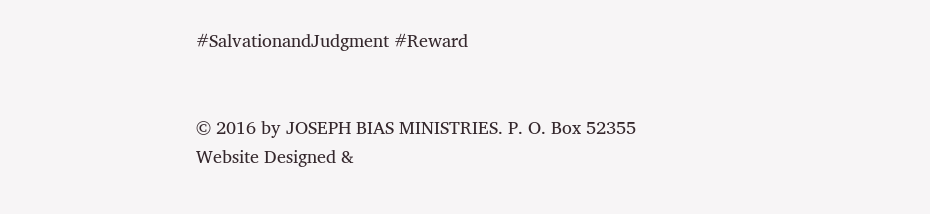#SalvationandJudgment #Reward


© 2016 by JOSEPH BIAS MINISTRIES. P. O. Box 52355 Website Designed &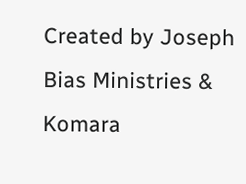Created by Joseph Bias Ministries & Komara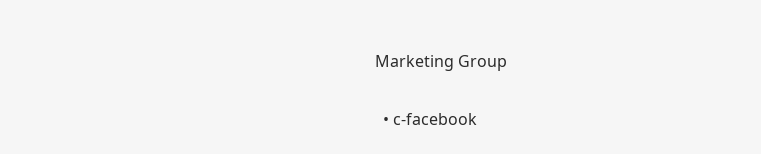Marketing Group

  • c-facebook